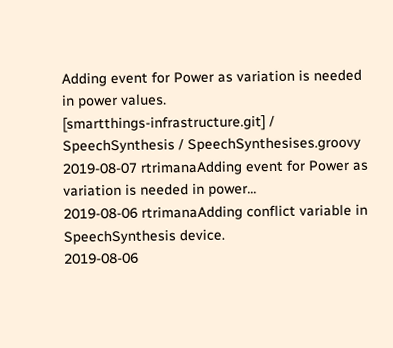Adding event for Power as variation is needed in power values.
[smartthings-infrastructure.git] / SpeechSynthesis / SpeechSynthesises.groovy
2019-08-07 rtrimanaAdding event for Power as variation is needed in power...
2019-08-06 rtrimanaAdding conflict variable in SpeechSynthesis device.
2019-08-06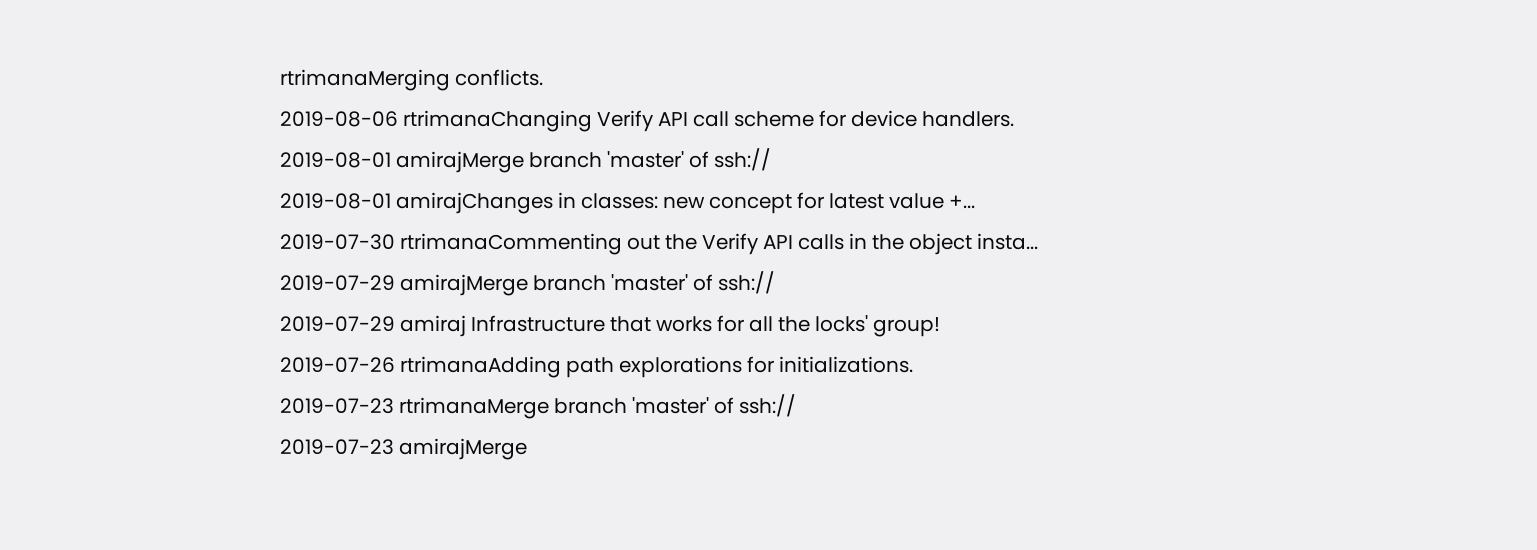rtrimanaMerging conflicts.
2019-08-06 rtrimanaChanging Verify API call scheme for device handlers.
2019-08-01 amirajMerge branch 'master' of ssh://
2019-08-01 amirajChanges in classes: new concept for latest value +...
2019-07-30 rtrimanaCommenting out the Verify API calls in the object insta...
2019-07-29 amirajMerge branch 'master' of ssh://
2019-07-29 amiraj Infrastructure that works for all the locks' group!
2019-07-26 rtrimanaAdding path explorations for initializations.
2019-07-23 rtrimanaMerge branch 'master' of ssh://
2019-07-23 amirajMerge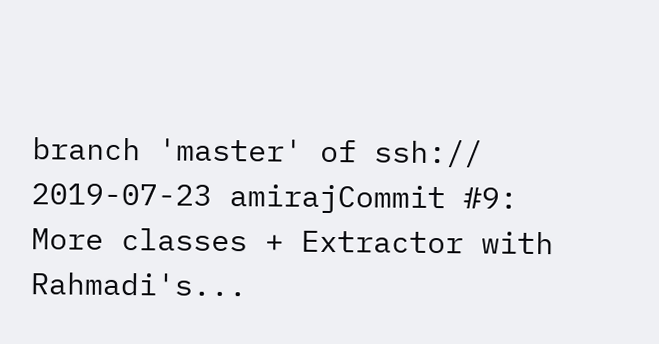branch 'master' of ssh://
2019-07-23 amirajCommit #9: More classes + Extractor with Rahmadi's...